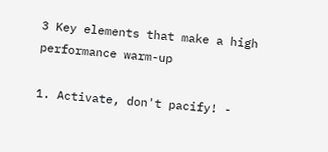3 Key elements that make a high performance warm-up

1. Activate, don't pacify! -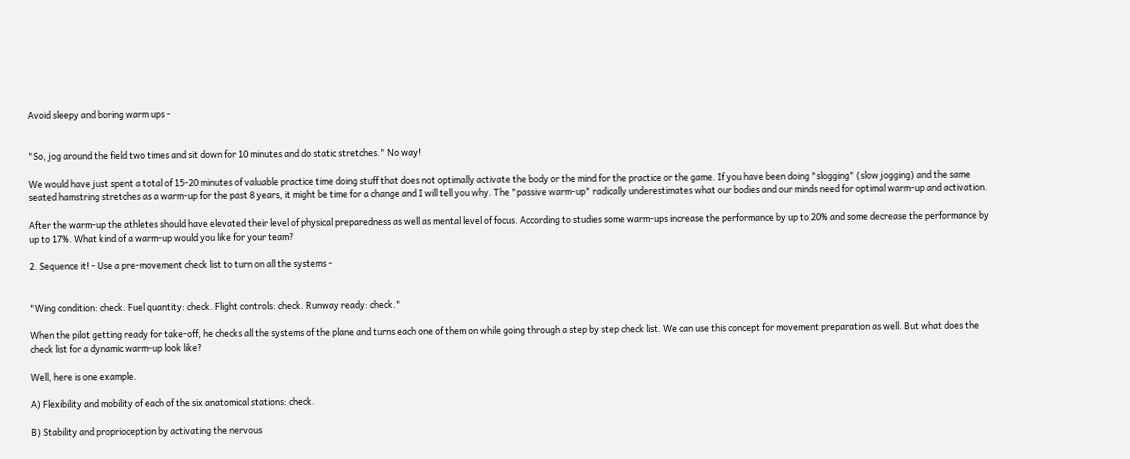Avoid sleepy and boring warm ups -


"So, jog around the field two times and sit down for 10 minutes and do static stretches." No way!

We would have just spent a total of 15-20 minutes of valuable practice time doing stuff that does not optimally activate the body or the mind for the practice or the game. If you have been doing "slogging" (slow jogging) and the same seated hamstring stretches as a warm-up for the past 8 years, it might be time for a change and I will tell you why. The "passive warm-up" radically underestimates what our bodies and our minds need for optimal warm-up and activation.

After the warm-up the athletes should have elevated their level of physical preparedness as well as mental level of focus. According to studies some warm-ups increase the performance by up to 20% and some decrease the performance by up to 17%. What kind of a warm-up would you like for your team?

2. Sequence it! - Use a pre-movement check list to turn on all the systems -


"Wing condition: check. Fuel quantity: check. Flight controls: check. Runway ready: check."

When the pilot getting ready for take-off, he checks all the systems of the plane and turns each one of them on while going through a step by step check list. We can use this concept for movement preparation as well. But what does the check list for a dynamic warm-up look like?

Well, here is one example.

A) Flexibility and mobility of each of the six anatomical stations: check.

B) Stability and proprioception by activating the nervous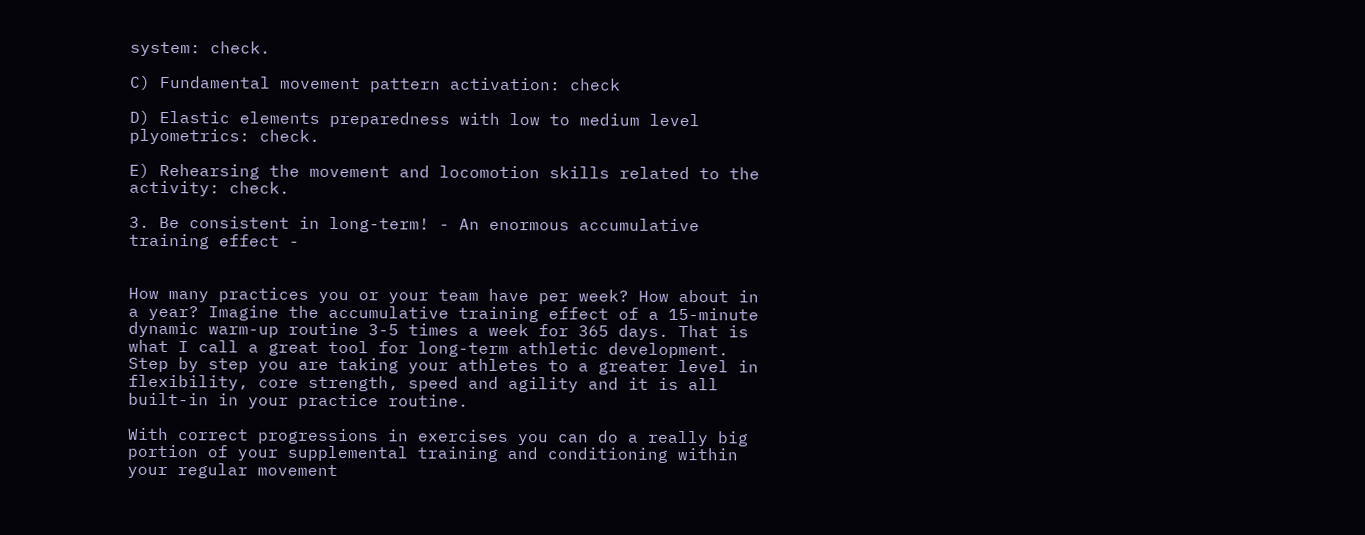system: check.

C) Fundamental movement pattern activation: check

D) Elastic elements preparedness with low to medium level plyometrics: check.

E) Rehearsing the movement and locomotion skills related to the activity: check.

3. Be consistent in long-term! - An enormous accumulative training effect -


How many practices you or your team have per week? How about in a year? Imagine the accumulative training effect of a 15-minute dynamic warm-up routine 3-5 times a week for 365 days. That is what I call a great tool for long-term athletic development. Step by step you are taking your athletes to a greater level in flexibility, core strength, speed and agility and it is all built-in in your practice routine.

With correct progressions in exercises you can do a really big portion of your supplemental training and conditioning within your regular movement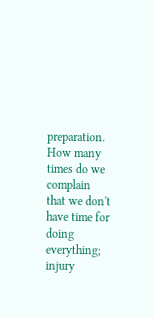preparation. How many times do we complain that we don't have time for doing everything; injury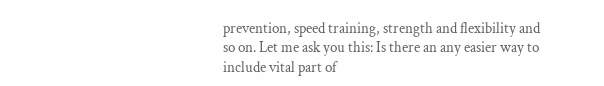prevention, speed training, strength and flexibility and so on. Let me ask you this: Is there an any easier way to include vital part of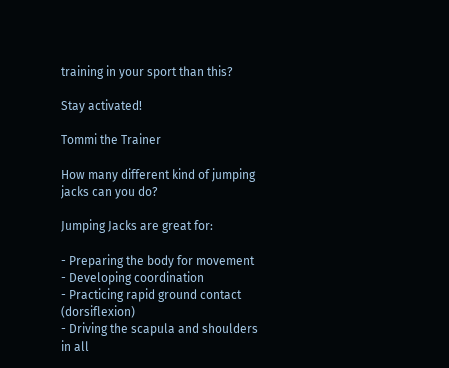training in your sport than this?

Stay activated!

Tommi the Trainer

How many different kind of jumping jacks can you do?

Jumping Jacks are great for:

- Preparing the body for movement
- Developing coordination
- Practicing rapid ground contact (dorsiflexion)
- Driving the scapula and shoulders in all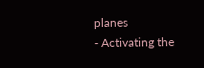planes
- Activating the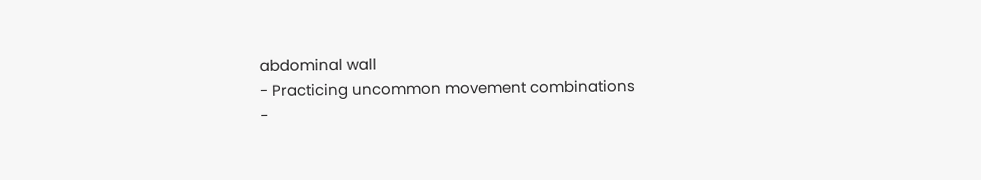abdominal wall
- Practicing uncommon movement combinations
-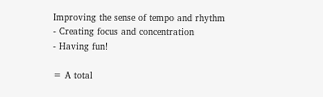Improving the sense of tempo and rhythm
- Creating focus and concentration
- Having fun!

= A total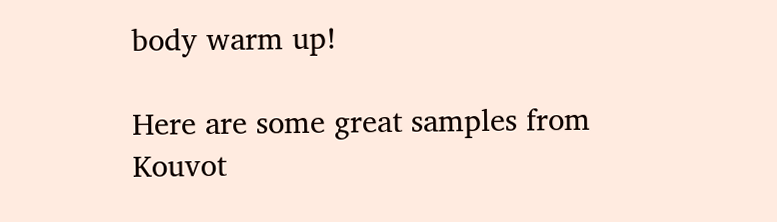body warm up!

Here are some great samples from Kouvot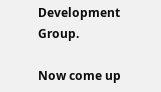Development Group.

Now come up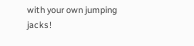with your own jumping jacks!